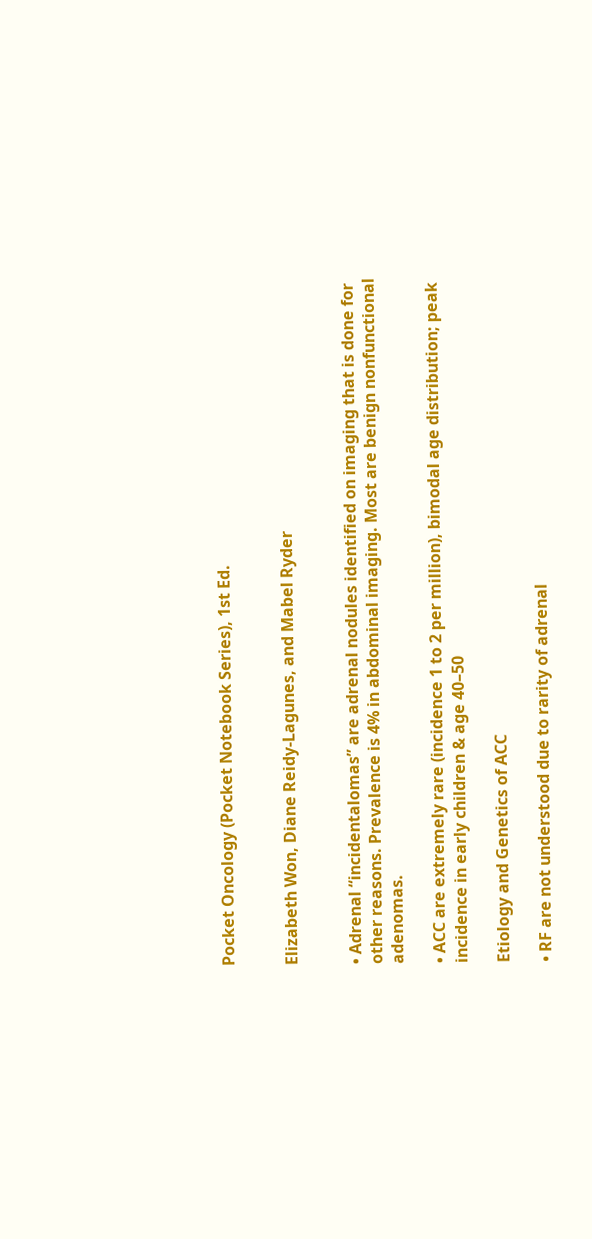Pocket Oncology (Pocket Notebook Series), 1st Ed.


Elizabeth Won, Diane Reidy-Lagunes, and Mabel Ryder


• Adrenal “incidentalomas” are adrenal nodules identified on imaging that is done for other reasons. Prevalence is 4% in abdominal imaging. Most are benign nonfunctional adenomas.

• ACC are extremely rare (incidence 1 to 2 per million), bimodal age distribution; peak incidence in early children & age 40–50

Etiology and Genetics of ACC

• RF are not understood due to rarity of adrenal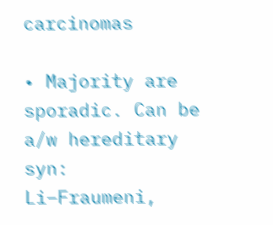carcinomas

• Majority are sporadic. Can be a/w hereditary syn: Li–Fraumeni,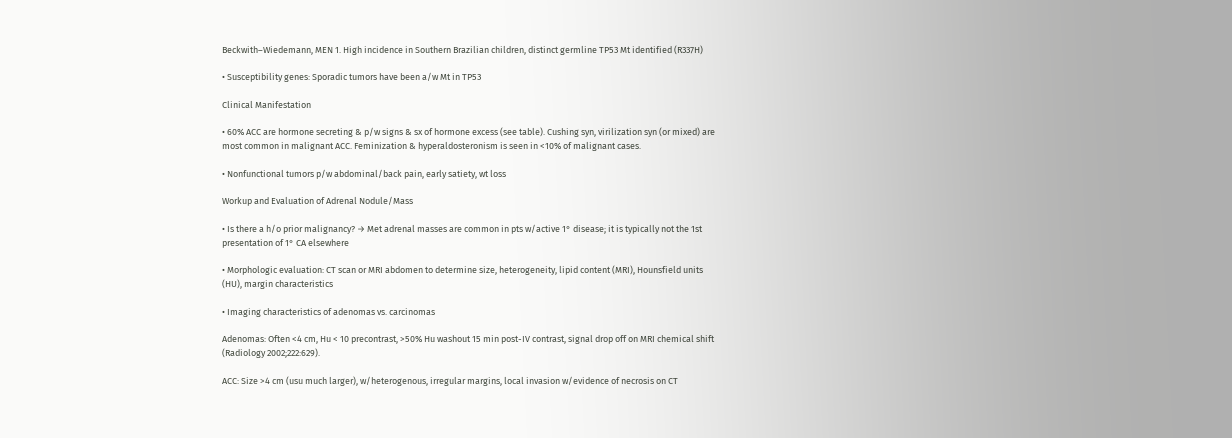Beckwith–Wiedemann, MEN 1. High incidence in Southern Brazilian children, distinct germline TP53 Mt identified (R337H)

• Susceptibility genes: Sporadic tumors have been a/w Mt in TP53

Clinical Manifestation

• 60% ACC are hormone secreting & p/w signs & sx of hormone excess (see table). Cushing syn, virilization syn (or mixed) are most common in malignant ACC. Feminization & hyperaldosteronism is seen in <10% of malignant cases.

• Nonfunctional tumors p/w abdominal/back pain, early satiety, wt loss

Workup and Evaluation of Adrenal Nodule/Mass

• Is there a h/o prior malignancy? → Met adrenal masses are common in pts w/active 1° disease; it is typically not the 1st presentation of 1° CA elsewhere

• Morphologic evaluation: CT scan or MRI abdomen to determine size, heterogeneity, lipid content (MRI), Hounsfield units (HU), margin characteristics

• Imaging characteristics of adenomas vs. carcinomas

Adenomas: Often <4 cm, Hu < 10 precontrast, >50% Hu washout 15 min post-IV contrast, signal drop off on MRI chemical shift (Radiology 2002;222:629).

ACC: Size >4 cm (usu much larger), w/heterogenous, irregular margins, local invasion w/evidence of necrosis on CT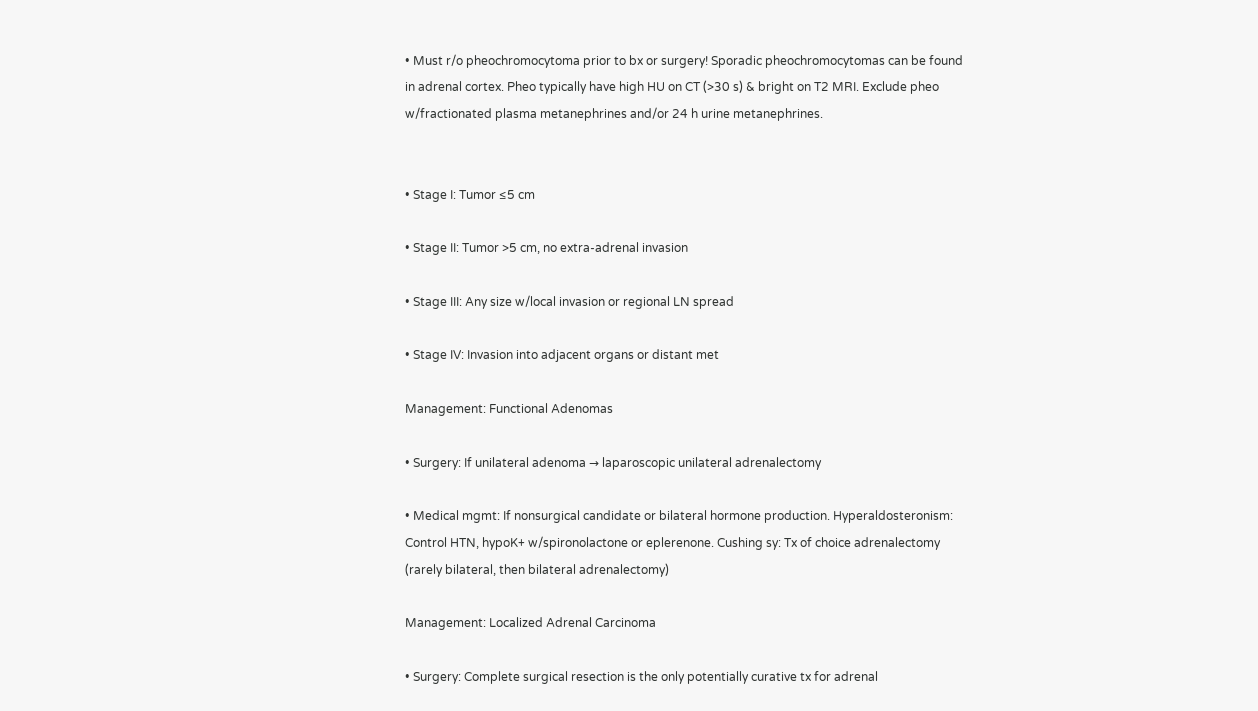• Must r/o pheochromocytoma prior to bx or surgery! Sporadic pheochromocytomas can be found in adrenal cortex. Pheo typically have high HU on CT (>30 s) & bright on T2 MRI. Exclude pheo w/fractionated plasma metanephrines and/or 24 h urine metanephrines.


• Stage I: Tumor ≤5 cm

• Stage II: Tumor >5 cm, no extra-adrenal invasion

• Stage III: Any size w/local invasion or regional LN spread

• Stage IV: Invasion into adjacent organs or distant met

Management: Functional Adenomas

• Surgery: If unilateral adenoma → laparoscopic unilateral adrenalectomy

• Medical mgmt: If nonsurgical candidate or bilateral hormone production. Hyperaldosteronism: Control HTN, hypoK+ w/spironolactone or eplerenone. Cushing sy: Tx of choice adrenalectomy (rarely bilateral, then bilateral adrenalectomy)

Management: Localized Adrenal Carcinoma

• Surgery: Complete surgical resection is the only potentially curative tx for adrenal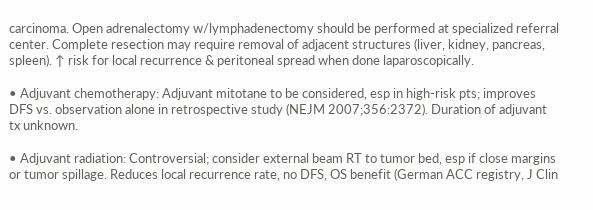carcinoma. Open adrenalectomy w/lymphadenectomy should be performed at specialized referral center. Complete resection may require removal of adjacent structures (liver, kidney, pancreas, spleen). ↑ risk for local recurrence & peritoneal spread when done laparoscopically.

• Adjuvant chemotherapy: Adjuvant mitotane to be considered, esp in high-risk pts; improves DFS vs. observation alone in retrospective study (NEJM 2007;356:2372). Duration of adjuvant tx unknown.

• Adjuvant radiation: Controversial; consider external beam RT to tumor bed, esp if close margins or tumor spillage. Reduces local recurrence rate, no DFS, OS benefit (German ACC registry, J Clin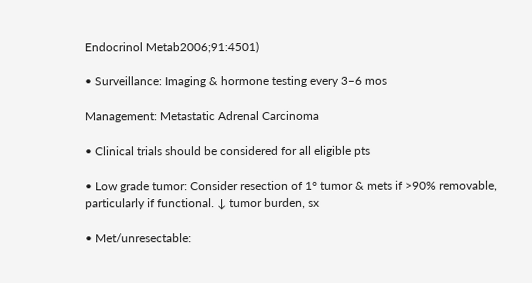Endocrinol Metab2006;91:4501)

• Surveillance: Imaging & hormone testing every 3–6 mos

Management: Metastatic Adrenal Carcinoma

• Clinical trials should be considered for all eligible pts

• Low grade tumor: Consider resection of 1° tumor & mets if >90% removable, particularly if functional. ↓ tumor burden, sx

• Met/unresectable: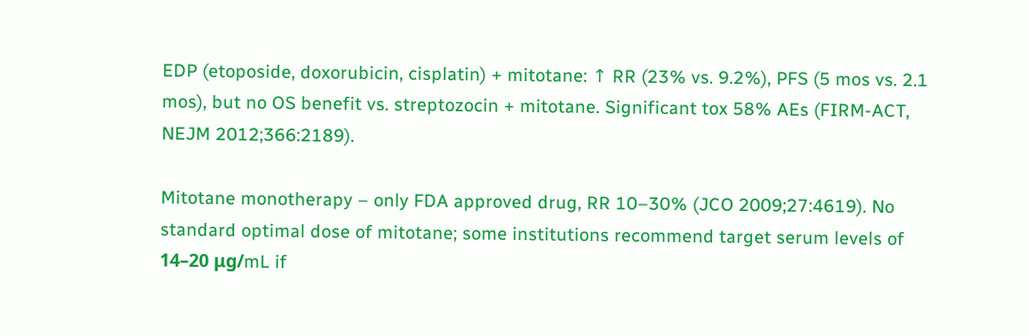EDP (etoposide, doxorubicin, cisplatin) + mitotane: ↑ RR (23% vs. 9.2%), PFS (5 mos vs. 2.1 mos), but no OS benefit vs. streptozocin + mitotane. Significant tox 58% AEs (FIRM-ACT, NEJM 2012;366:2189).

Mitotane monotherapy – only FDA approved drug, RR 10–30% (JCO 2009;27:4619). No standard optimal dose of mitotane; some institutions recommend target serum levels of 14–20 μg/mL if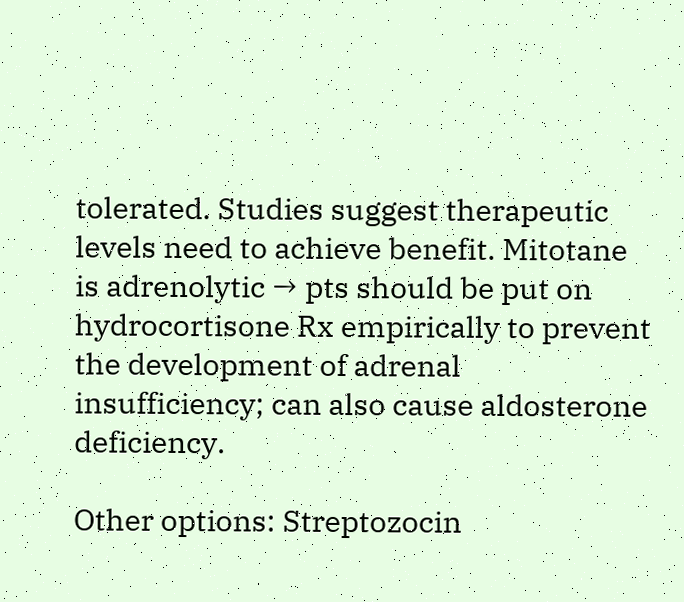tolerated. Studies suggest therapeutic levels need to achieve benefit. Mitotane is adrenolytic → pts should be put on hydrocortisone Rx empirically to prevent the development of adrenal insufficiency; can also cause aldosterone deficiency.

Other options: Streptozocin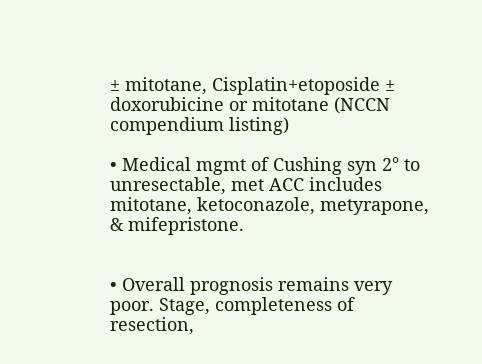± mitotane, Cisplatin+etoposide ± doxorubicine or mitotane (NCCN compendium listing)

• Medical mgmt of Cushing syn 2° to unresectable, met ACC includes mitotane, ketoconazole, metyrapone, & mifepristone.


• Overall prognosis remains very poor. Stage, completeness of resection,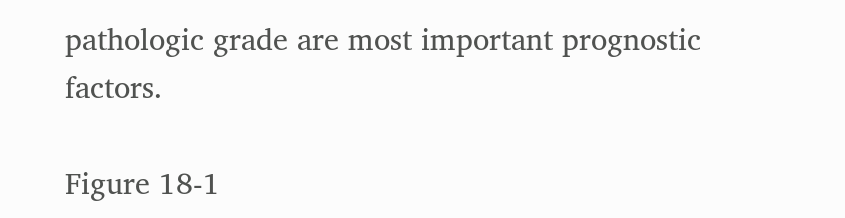pathologic grade are most important prognostic factors.

Figure 18-1